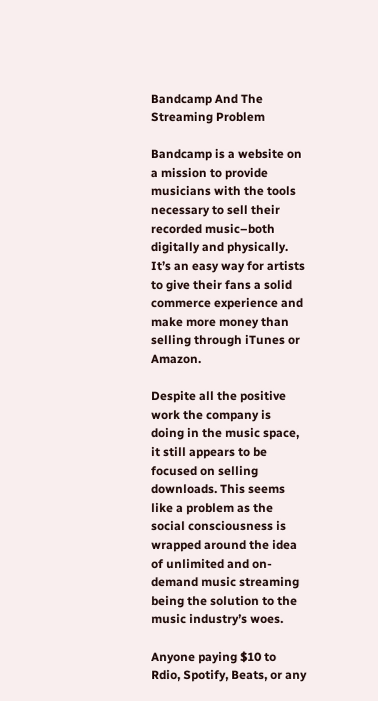Bandcamp And The Streaming Problem

Bandcamp is a website on a mission to provide musicians with the tools necessary to sell their recorded music–both digitally and physically. It’s an easy way for artists to give their fans a solid commerce experience and make more money than selling through iTunes or Amazon.

Despite all the positive work the company is doing in the music space, it still appears to be focused on selling downloads. This seems like a problem as the social consciousness is wrapped around the idea of unlimited and on-demand music streaming being the solution to the music industry’s woes.

Anyone paying $10 to Rdio, Spotify, Beats, or any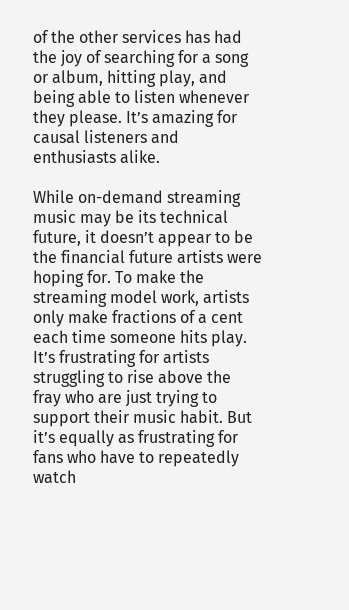of the other services has had the joy of searching for a song or album, hitting play, and being able to listen whenever they please. It’s amazing for causal listeners and enthusiasts alike.

While on-demand streaming music may be its technical future, it doesn’t appear to be the financial future artists were hoping for. To make the streaming model work, artists only make fractions of a cent each time someone hits play. It’s frustrating for artists struggling to rise above the fray who are just trying to support their music habit. But it’s equally as frustrating for fans who have to repeatedly watch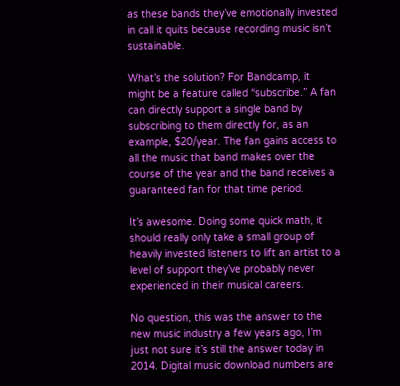as these bands they’ve emotionally invested in call it quits because recording music isn’t sustainable.

What’s the solution? For Bandcamp, it might be a feature called “subscribe.” A fan can directly support a single band by subscribing to them directly for, as an example, $20/year. The fan gains access to all the music that band makes over the course of the year and the band receives a guaranteed fan for that time period.

It’s awesome. Doing some quick math, it should really only take a small group of heavily invested listeners to lift an artist to a level of support they’ve probably never experienced in their musical careers.

No question, this was the answer to the new music industry a few years ago, I’m just not sure it’s still the answer today in 2014. Digital music download numbers are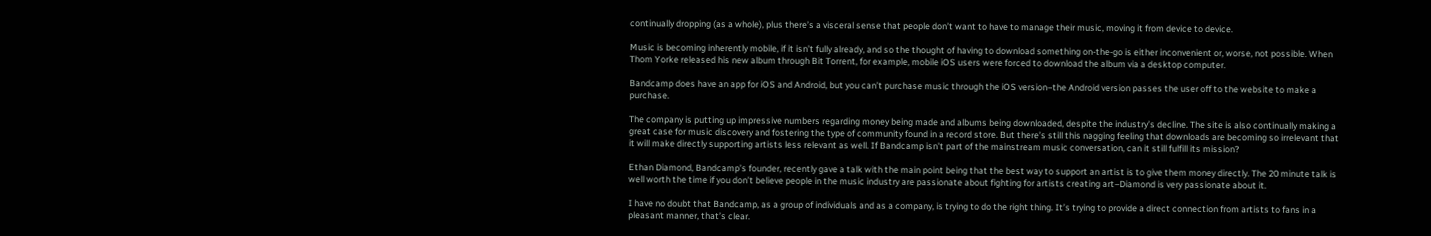continually dropping (as a whole), plus there’s a visceral sense that people don’t want to have to manage their music, moving it from device to device.

Music is becoming inherently mobile, if it isn’t fully already, and so the thought of having to download something on-the-go is either inconvenient or, worse, not possible. When Thom Yorke released his new album through Bit Torrent, for example, mobile iOS users were forced to download the album via a desktop computer.

Bandcamp does have an app for iOS and Android, but you can’t purchase music through the iOS version–the Android version passes the user off to the website to make a purchase.

The company is putting up impressive numbers regarding money being made and albums being downloaded, despite the industry’s decline. The site is also continually making a great case for music discovery and fostering the type of community found in a record store. But there’s still this nagging feeling that downloads are becoming so irrelevant that it will make directly supporting artists less relevant as well. If Bandcamp isn’t part of the mainstream music conversation, can it still fulfill its mission?

Ethan Diamond, Bandcamp’s founder, recently gave a talk with the main point being that the best way to support an artist is to give them money directly. The 20 minute talk is well worth the time if you don’t believe people in the music industry are passionate about fighting for artists creating art–Diamond is very passionate about it.

I have no doubt that Bandcamp, as a group of individuals and as a company, is trying to do the right thing. It’s trying to provide a direct connection from artists to fans in a pleasant manner, that’s clear.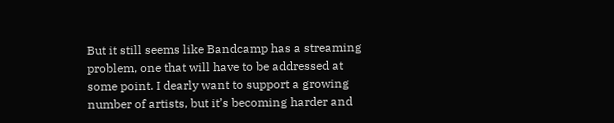But it still seems like Bandcamp has a streaming problem, one that will have to be addressed at some point. I dearly want to support a growing number of artists, but it’s becoming harder and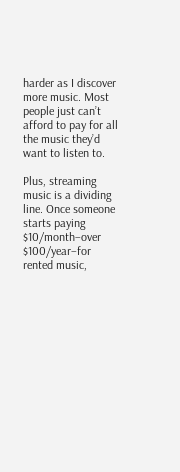harder as I discover more music. Most people just can’t afford to pay for all the music they’d want to listen to.

Plus, streaming music is a dividing line. Once someone starts paying $10/month–over $100/year–for rented music,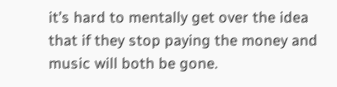it’s hard to mentally get over the idea that if they stop paying the money and music will both be gone.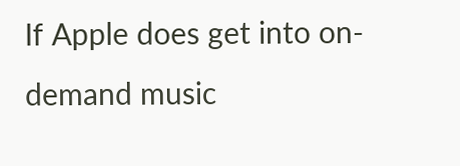If Apple does get into on-demand music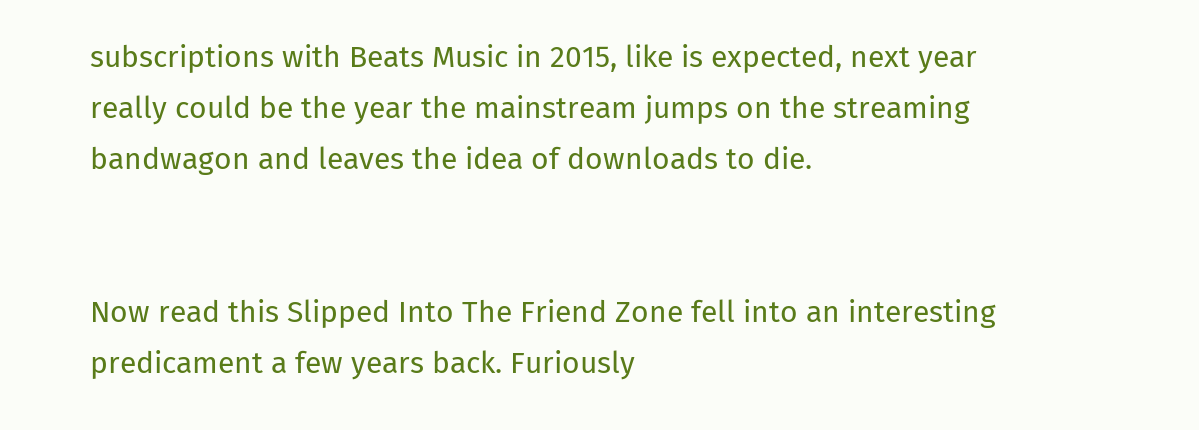subscriptions with Beats Music in 2015, like is expected, next year really could be the year the mainstream jumps on the streaming bandwagon and leaves the idea of downloads to die.


Now read this Slipped Into The Friend Zone fell into an interesting predicament a few years back. Furiously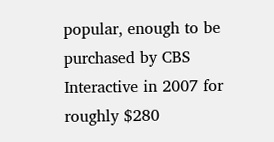popular, enough to be purchased by CBS Interactive in 2007 for roughly $280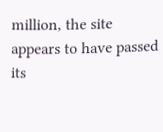million, the site appears to have passed its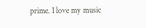prime. I love my music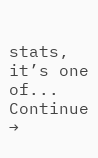stats, it’s one of... Continue →